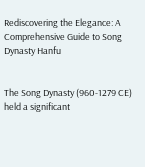Rediscovering the Elegance: A Comprehensive Guide to Song Dynasty Hanfu


The Song Dynasty (960-1279 CE) held a significant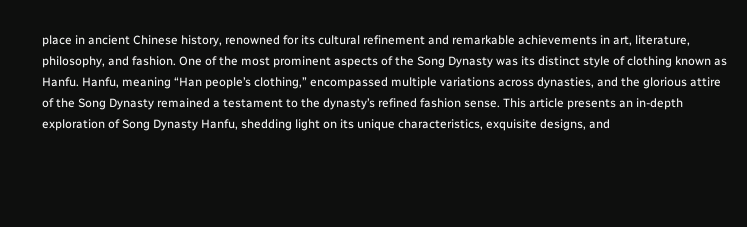place in ancient Chinese history, renowned for its cultural refinement and remarkable achievements in art, literature, philosophy, and fashion. One of the most prominent aspects of the Song Dynasty was its distinct style of clothing known as Hanfu. Hanfu, meaning “Han people’s clothing,” encompassed multiple variations across dynasties, and the glorious attire of the Song Dynasty remained a testament to the dynasty’s refined fashion sense. This article presents an in-depth exploration of Song Dynasty Hanfu, shedding light on its unique characteristics, exquisite designs, and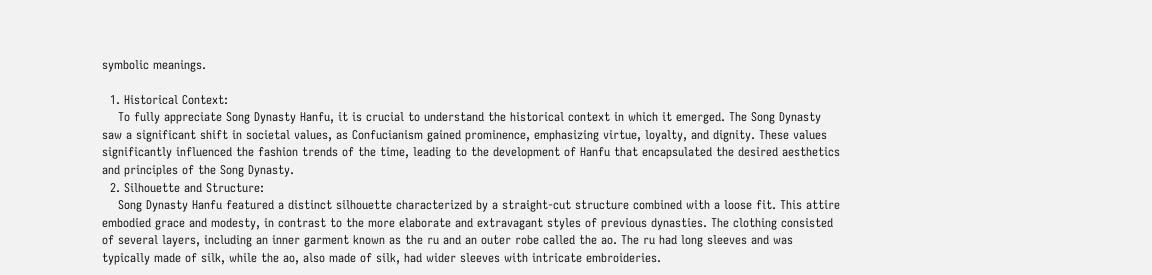symbolic meanings.

  1. Historical Context:
    To fully appreciate Song Dynasty Hanfu, it is crucial to understand the historical context in which it emerged. The Song Dynasty saw a significant shift in societal values, as Confucianism gained prominence, emphasizing virtue, loyalty, and dignity. These values significantly influenced the fashion trends of the time, leading to the development of Hanfu that encapsulated the desired aesthetics and principles of the Song Dynasty.
  2. Silhouette and Structure:
    Song Dynasty Hanfu featured a distinct silhouette characterized by a straight-cut structure combined with a loose fit. This attire embodied grace and modesty, in contrast to the more elaborate and extravagant styles of previous dynasties. The clothing consisted of several layers, including an inner garment known as the ru and an outer robe called the ao. The ru had long sleeves and was typically made of silk, while the ao, also made of silk, had wider sleeves with intricate embroideries.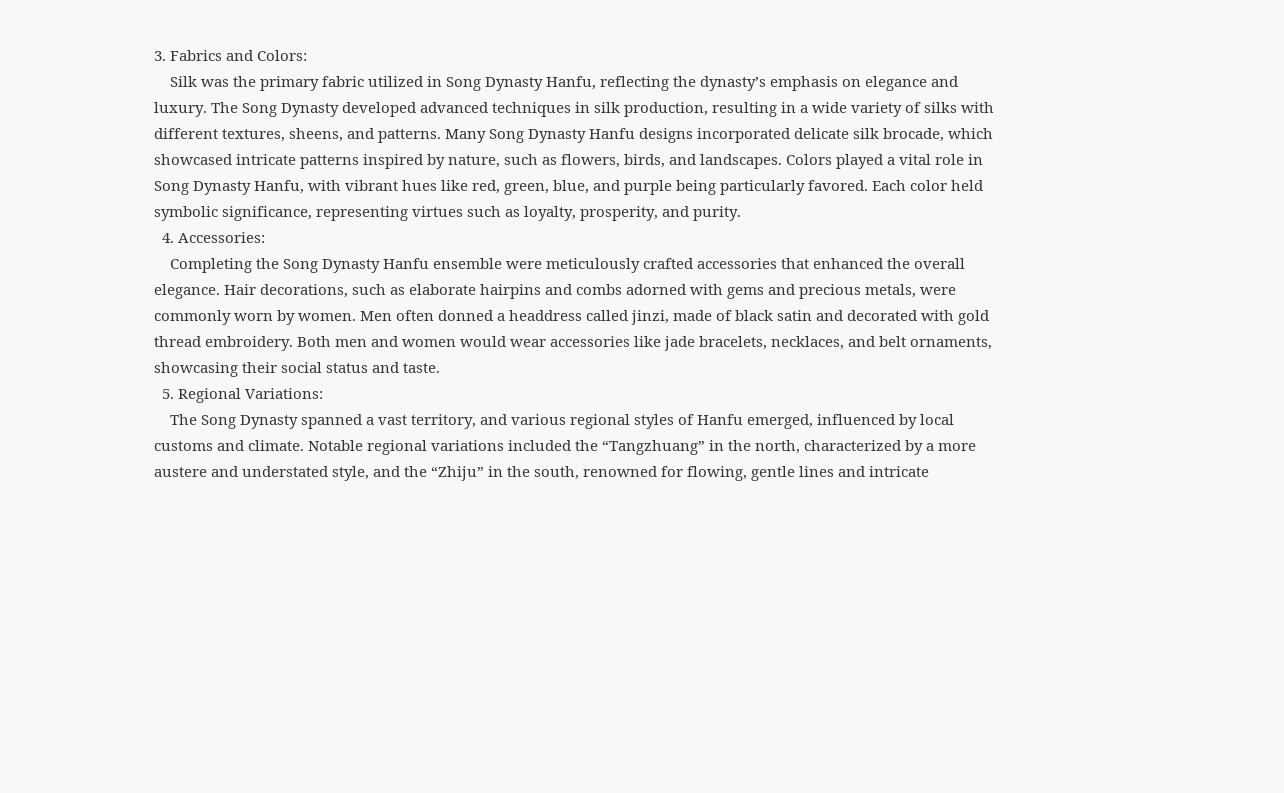3. Fabrics and Colors:
    Silk was the primary fabric utilized in Song Dynasty Hanfu, reflecting the dynasty’s emphasis on elegance and luxury. The Song Dynasty developed advanced techniques in silk production, resulting in a wide variety of silks with different textures, sheens, and patterns. Many Song Dynasty Hanfu designs incorporated delicate silk brocade, which showcased intricate patterns inspired by nature, such as flowers, birds, and landscapes. Colors played a vital role in Song Dynasty Hanfu, with vibrant hues like red, green, blue, and purple being particularly favored. Each color held symbolic significance, representing virtues such as loyalty, prosperity, and purity.
  4. Accessories:
    Completing the Song Dynasty Hanfu ensemble were meticulously crafted accessories that enhanced the overall elegance. Hair decorations, such as elaborate hairpins and combs adorned with gems and precious metals, were commonly worn by women. Men often donned a headdress called jinzi, made of black satin and decorated with gold thread embroidery. Both men and women would wear accessories like jade bracelets, necklaces, and belt ornaments, showcasing their social status and taste.
  5. Regional Variations:
    The Song Dynasty spanned a vast territory, and various regional styles of Hanfu emerged, influenced by local customs and climate. Notable regional variations included the “Tangzhuang” in the north, characterized by a more austere and understated style, and the “Zhiju” in the south, renowned for flowing, gentle lines and intricate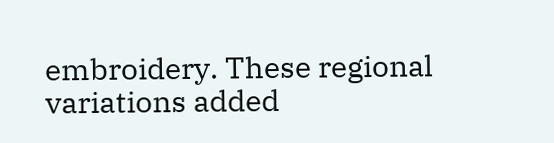embroidery. These regional variations added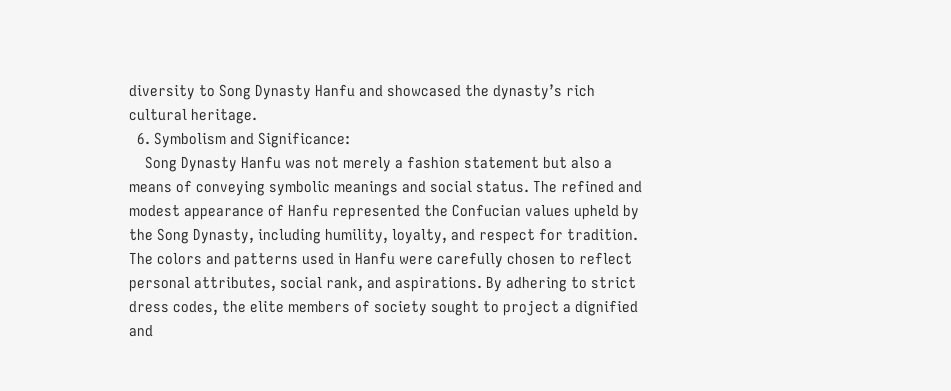diversity to Song Dynasty Hanfu and showcased the dynasty’s rich cultural heritage.
  6. Symbolism and Significance:
    Song Dynasty Hanfu was not merely a fashion statement but also a means of conveying symbolic meanings and social status. The refined and modest appearance of Hanfu represented the Confucian values upheld by the Song Dynasty, including humility, loyalty, and respect for tradition. The colors and patterns used in Hanfu were carefully chosen to reflect personal attributes, social rank, and aspirations. By adhering to strict dress codes, the elite members of society sought to project a dignified and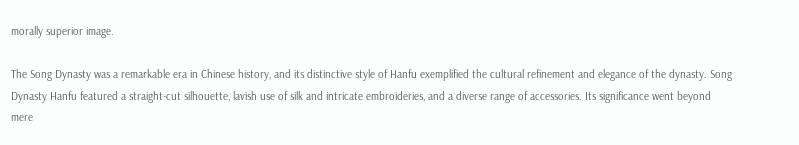morally superior image.

The Song Dynasty was a remarkable era in Chinese history, and its distinctive style of Hanfu exemplified the cultural refinement and elegance of the dynasty. Song Dynasty Hanfu featured a straight-cut silhouette, lavish use of silk and intricate embroideries, and a diverse range of accessories. Its significance went beyond mere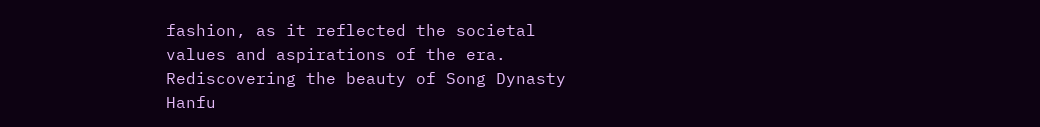fashion, as it reflected the societal values and aspirations of the era. Rediscovering the beauty of Song Dynasty Hanfu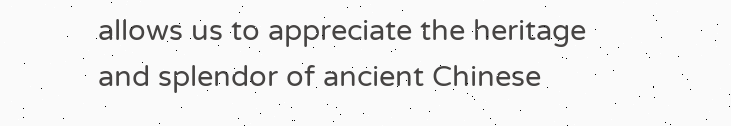allows us to appreciate the heritage and splendor of ancient Chinese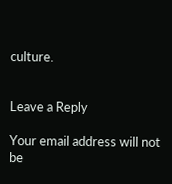culture.


Leave a Reply

Your email address will not be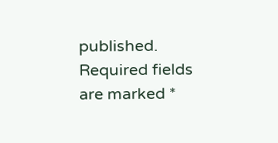published. Required fields are marked *